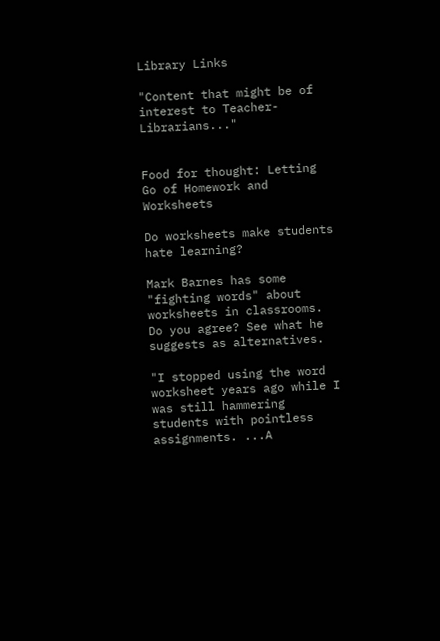Library Links

"Content that might be of interest to Teacher-Librarians..."


Food for thought: Letting Go of Homework and Worksheets

Do worksheets make students hate learning?

Mark Barnes has some "fighting words" about worksheets in classrooms. Do you agree? See what he suggests as alternatives.

"I stopped using the word worksheet years ago while I was still hammering students with pointless assignments. ...A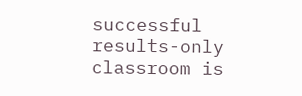successful results-only classroom is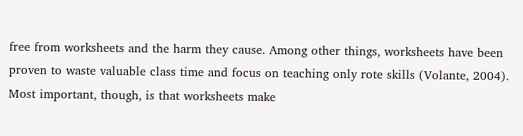free from worksheets and the harm they cause. Among other things, worksheets have been proven to waste valuable class time and focus on teaching only rote skills (Volante, 2004). Most important, though, is that worksheets make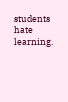students hate learning.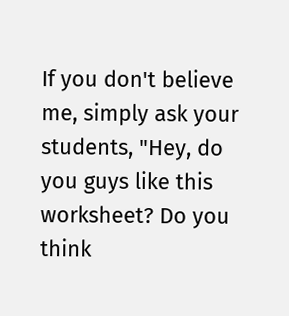If you don't believe me, simply ask your students, "Hey, do you guys like this worksheet? Do you think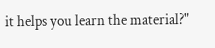it helps you learn the material?"